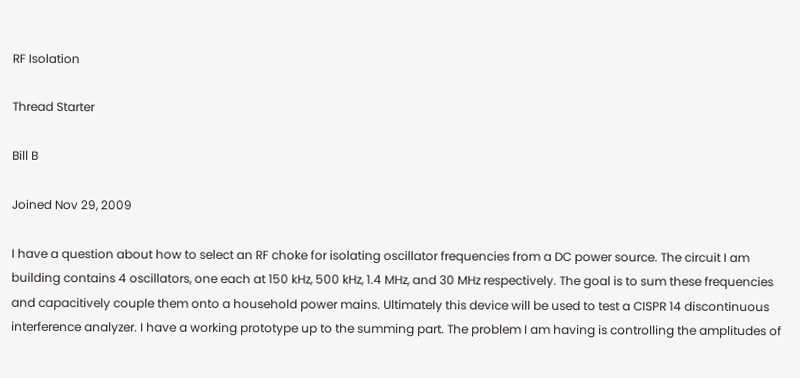RF Isolation

Thread Starter

Bill B

Joined Nov 29, 2009

I have a question about how to select an RF choke for isolating oscillator frequencies from a DC power source. The circuit I am building contains 4 oscillators, one each at 150 kHz, 500 kHz, 1.4 MHz, and 30 MHz respectively. The goal is to sum these frequencies and capacitively couple them onto a household power mains. Ultimately this device will be used to test a CISPR 14 discontinuous interference analyzer. I have a working prototype up to the summing part. The problem I am having is controlling the amplitudes of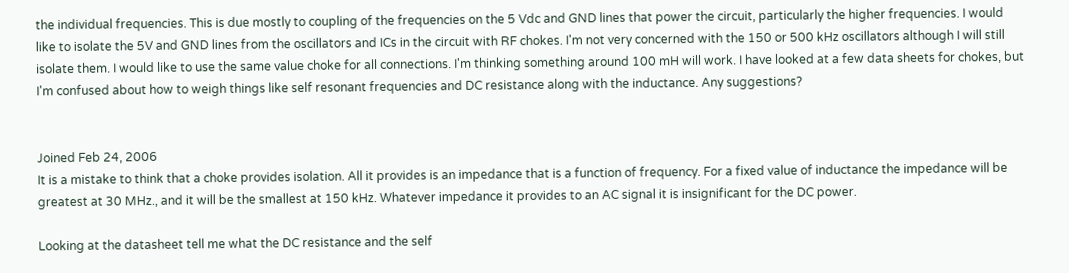the individual frequencies. This is due mostly to coupling of the frequencies on the 5 Vdc and GND lines that power the circuit, particularly the higher frequencies. I would like to isolate the 5V and GND lines from the oscillators and ICs in the circuit with RF chokes. I'm not very concerned with the 150 or 500 kHz oscillators although I will still isolate them. I would like to use the same value choke for all connections. I'm thinking something around 100 mH will work. I have looked at a few data sheets for chokes, but I'm confused about how to weigh things like self resonant frequencies and DC resistance along with the inductance. Any suggestions?


Joined Feb 24, 2006
It is a mistake to think that a choke provides isolation. All it provides is an impedance that is a function of frequency. For a fixed value of inductance the impedance will be greatest at 30 MHz., and it will be the smallest at 150 kHz. Whatever impedance it provides to an AC signal it is insignificant for the DC power.

Looking at the datasheet tell me what the DC resistance and the self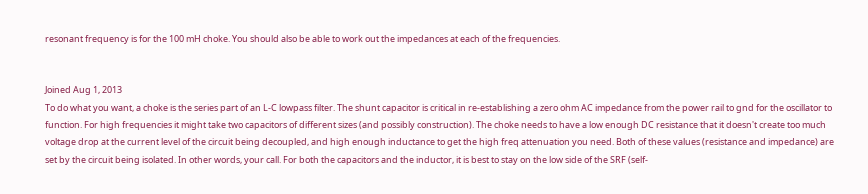resonant frequency is for the 100 mH choke. You should also be able to work out the impedances at each of the frequencies.


Joined Aug 1, 2013
To do what you want, a choke is the series part of an L-C lowpass filter. The shunt capacitor is critical in re-establishing a zero ohm AC impedance from the power rail to gnd for the oscillator to function. For high frequencies it might take two capacitors of different sizes (and possibly construction). The choke needs to have a low enough DC resistance that it doesn't create too much voltage drop at the current level of the circuit being decoupled, and high enough inductance to get the high freq attenuation you need. Both of these values (resistance and impedance) are set by the circuit being isolated. In other words, your call. For both the capacitors and the inductor, it is best to stay on the low side of the SRF (self-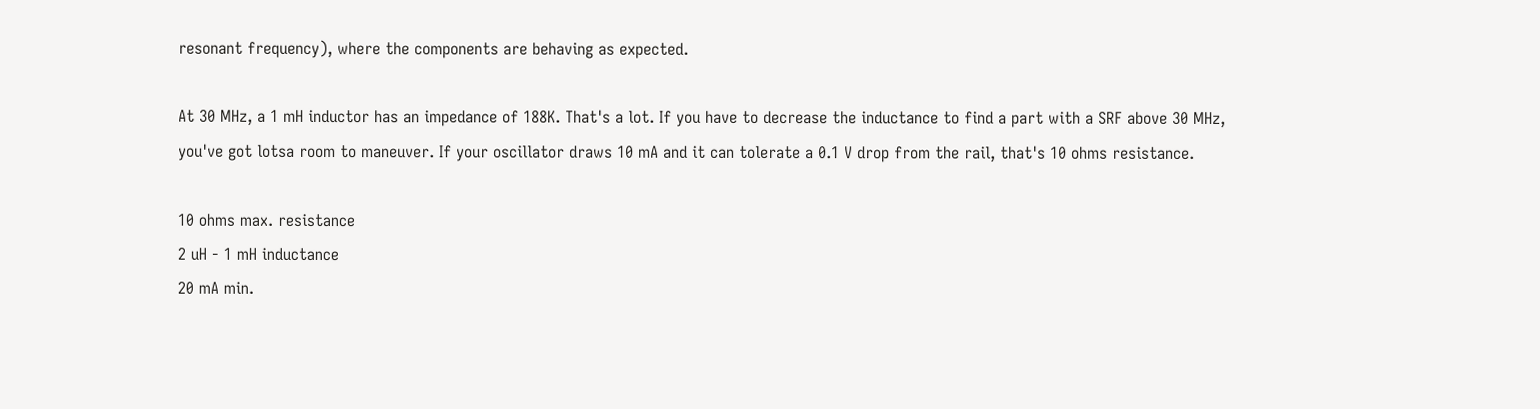resonant frequency), where the components are behaving as expected.

At 30 MHz, a 1 mH inductor has an impedance of 188K. That's a lot. If you have to decrease the inductance to find a part with a SRF above 30 MHz, you've got lotsa room to maneuver. If your oscillator draws 10 mA and it can tolerate a 0.1 V drop from the rail, that's 10 ohms resistance.

10 ohms max. resistance
2 uH - 1 mH inductance
20 mA min.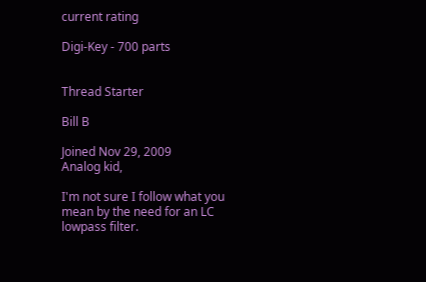current rating

Digi-Key - 700 parts


Thread Starter

Bill B

Joined Nov 29, 2009
Analog kid,

I'm not sure I follow what you mean by the need for an LC lowpass filter.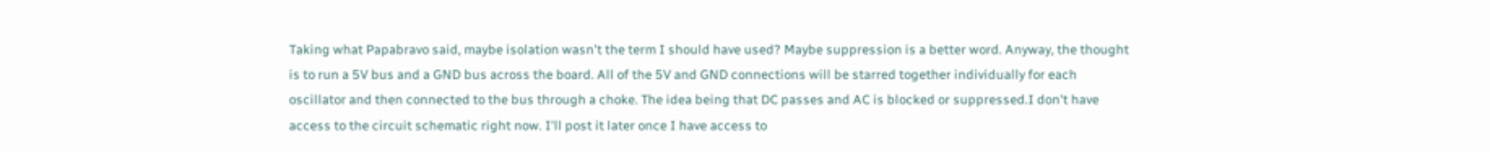Taking what Papabravo said, maybe isolation wasn't the term I should have used? Maybe suppression is a better word. Anyway, the thought is to run a 5V bus and a GND bus across the board. All of the 5V and GND connections will be starred together individually for each oscillator and then connected to the bus through a choke. The idea being that DC passes and AC is blocked or suppressed.I don't have access to the circuit schematic right now. I'll post it later once I have access to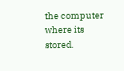the computer where its stored.